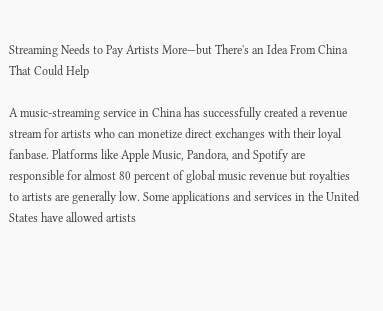Streaming Needs to Pay Artists More—but There's an Idea From China That Could Help

A music-streaming service in China has successfully created a revenue stream for artists who can monetize direct exchanges with their loyal fanbase. Platforms like Apple Music, Pandora, and Spotify are responsible for almost 80 percent of global music revenue but royalties to artists are generally low. Some applications and services in the United States have allowed artists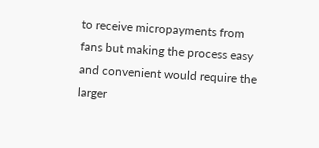to receive micropayments from fans but making the process easy and convenient would require the larger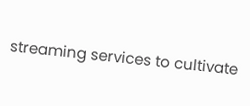streaming services to cultivate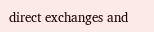direct exchanges and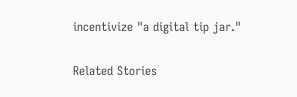incentivize "a digital tip jar."

Related Stories